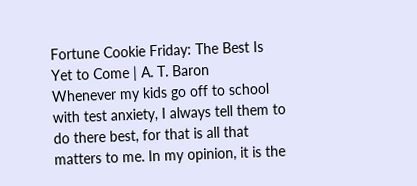Fortune Cookie Friday: The Best Is Yet to Come | A. T. Baron
Whenever my kids go off to school with test anxiety, I always tell them to do there best, for that is all that matters to me. In my opinion, it is the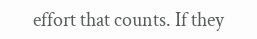effort that counts. If they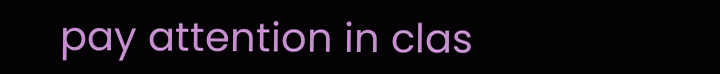pay attention in clas